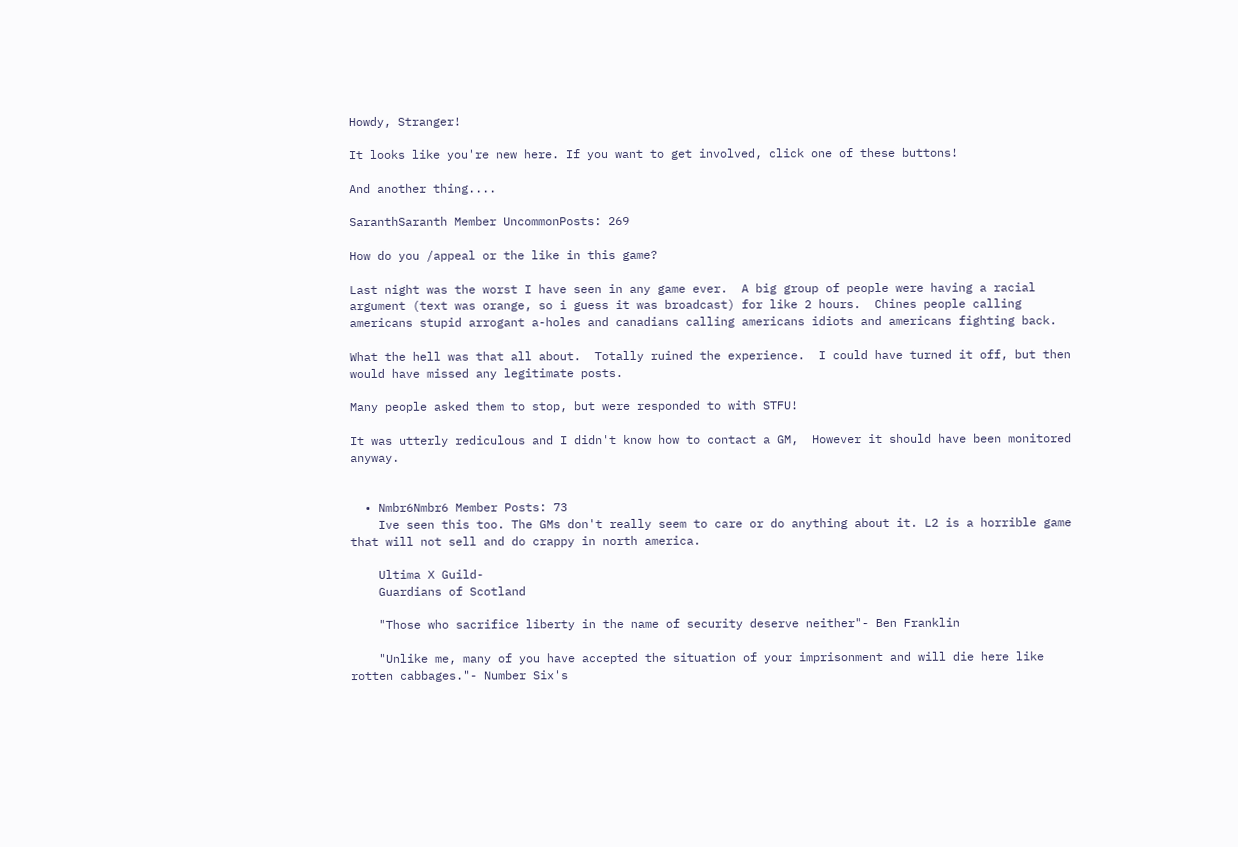Howdy, Stranger!

It looks like you're new here. If you want to get involved, click one of these buttons!

And another thing....

SaranthSaranth Member UncommonPosts: 269

How do you /appeal or the like in this game?

Last night was the worst I have seen in any game ever.  A big group of people were having a racial argument (text was orange, so i guess it was broadcast) for like 2 hours.  Chines people calling americans stupid arrogant a-holes and canadians calling americans idiots and americans fighting back.

What the hell was that all about.  Totally ruined the experience.  I could have turned it off, but then would have missed any legitimate posts.

Many people asked them to stop, but were responded to with STFU!

It was utterly rediculous and I didn't know how to contact a GM,  However it should have been monitored anyway.


  • Nmbr6Nmbr6 Member Posts: 73
    Ive seen this too. The GMs don't really seem to care or do anything about it. L2 is a horrible game that will not sell and do crappy in north america.

    Ultima X Guild-
    Guardians of Scotland

    "Those who sacrifice liberty in the name of security deserve neither"- Ben Franklin

    "Unlike me, many of you have accepted the situation of your imprisonment and will die here like rotten cabbages."- Number Six's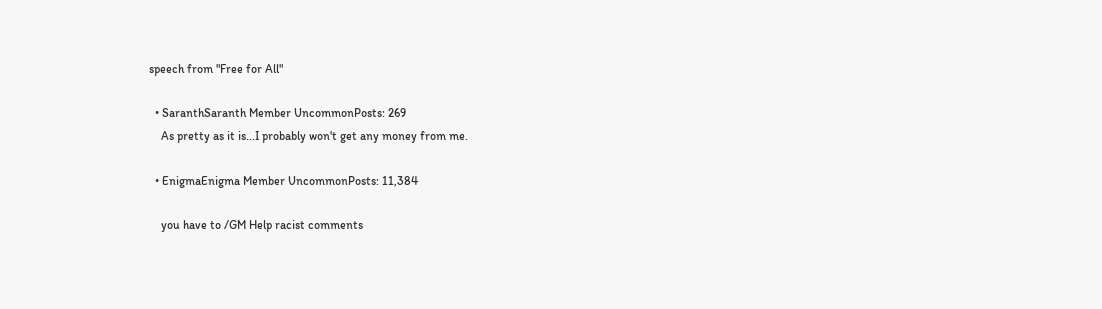speech from "Free for All"

  • SaranthSaranth Member UncommonPosts: 269
    As pretty as it is...I probably won't get any money from me.

  • EnigmaEnigma Member UncommonPosts: 11,384

    you have to /GM Help racist comments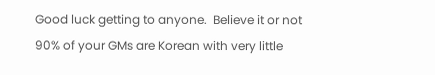Good luck getting to anyone.  Believe it or not 90% of your GMs are Korean with very little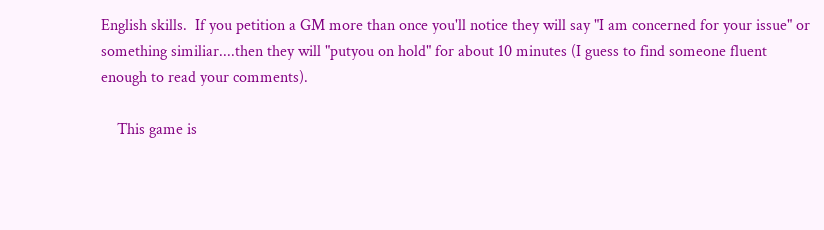English skills.  If you petition a GM more than once you'll notice they will say "I am concerned for your issue" or something similiar....then they will "putyou on hold" for about 10 minutes (I guess to find someone fluent enough to read your comments).

    This game is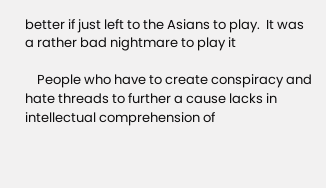better if just left to the Asians to play.  It was a rather bad nightmare to play it

    People who have to create conspiracy and hate threads to further a cause lacks in intellectual comprehension of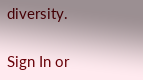diversity.

Sign In or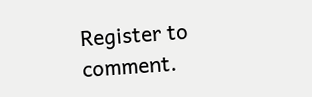Register to comment.